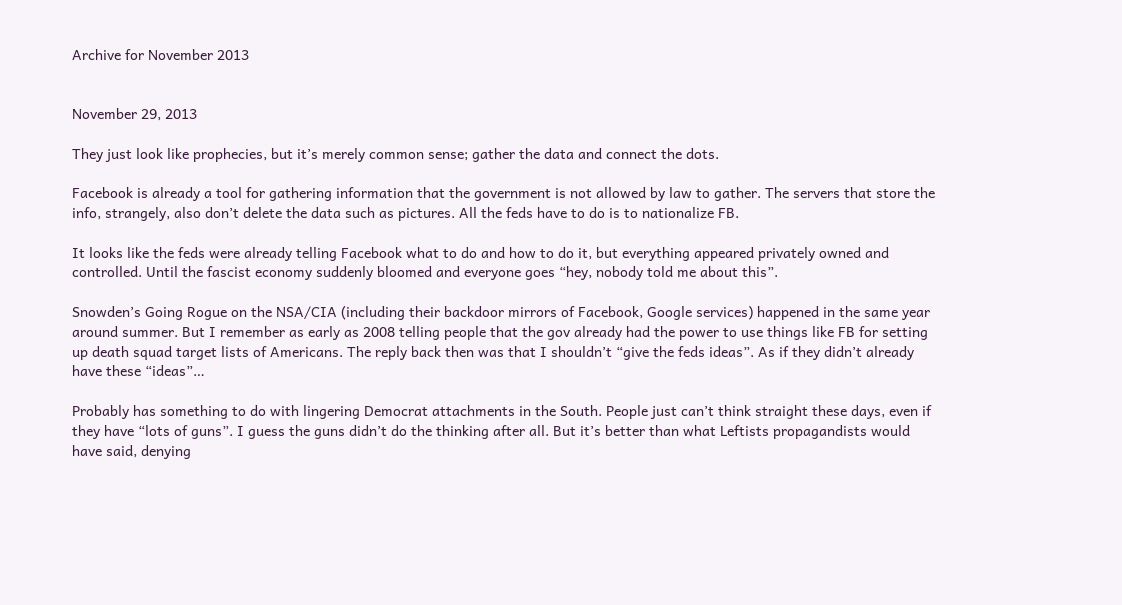Archive for November 2013


November 29, 2013

They just look like prophecies, but it’s merely common sense; gather the data and connect the dots.

Facebook is already a tool for gathering information that the government is not allowed by law to gather. The servers that store the info, strangely, also don’t delete the data such as pictures. All the feds have to do is to nationalize FB.

It looks like the feds were already telling Facebook what to do and how to do it, but everything appeared privately owned and controlled. Until the fascist economy suddenly bloomed and everyone goes “hey, nobody told me about this”.

Snowden’s Going Rogue on the NSA/CIA (including their backdoor mirrors of Facebook, Google services) happened in the same year around summer. But I remember as early as 2008 telling people that the gov already had the power to use things like FB for setting up death squad target lists of Americans. The reply back then was that I shouldn’t “give the feds ideas”. As if they didn’t already have these “ideas”…

Probably has something to do with lingering Democrat attachments in the South. People just can’t think straight these days, even if they have “lots of guns”. I guess the guns didn’t do the thinking after all. But it’s better than what Leftists propagandists would have said, denying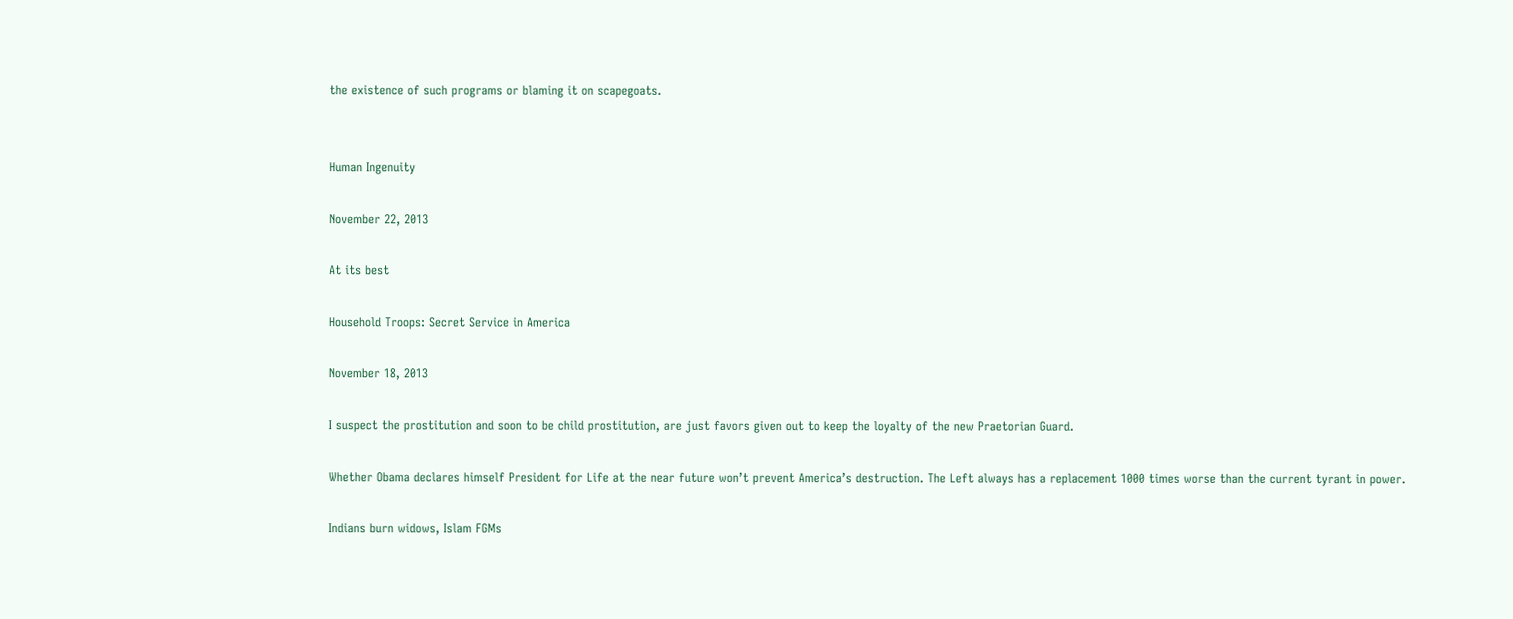the existence of such programs or blaming it on scapegoats.


Human Ingenuity

November 22, 2013

At its best

Household Troops: Secret Service in America

November 18, 2013

I suspect the prostitution and soon to be child prostitution, are just favors given out to keep the loyalty of the new Praetorian Guard.

Whether Obama declares himself President for Life at the near future won’t prevent America’s destruction. The Left always has a replacement 1000 times worse than the current tyrant in power.

Indians burn widows, Islam FGMs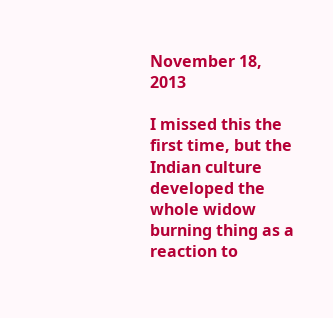November 18, 2013

I missed this the first time, but the Indian culture developed the whole widow burning thing as a reaction to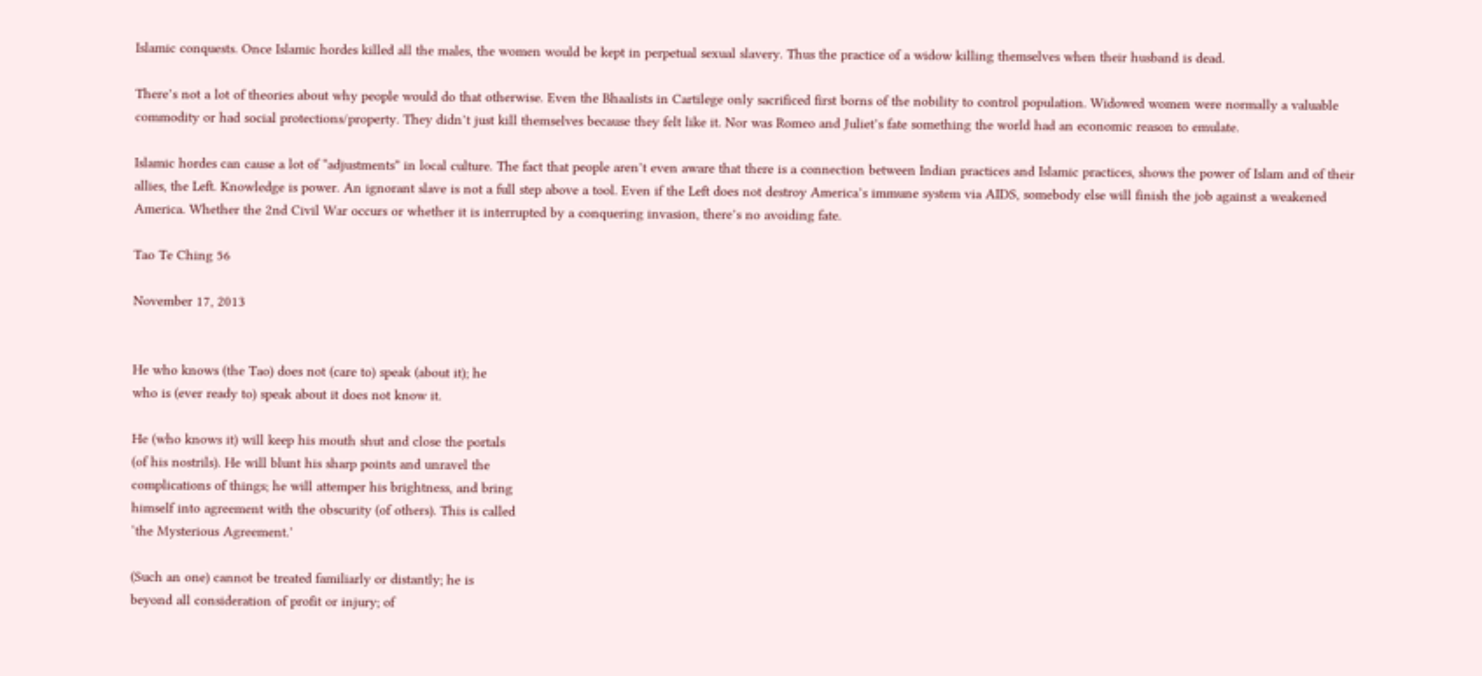Islamic conquests. Once Islamic hordes killed all the males, the women would be kept in perpetual sexual slavery. Thus the practice of a widow killing themselves when their husband is dead.

There’s not a lot of theories about why people would do that otherwise. Even the Bhaalists in Cartilege only sacrificed first borns of the nobility to control population. Widowed women were normally a valuable commodity or had social protections/property. They didn’t just kill themselves because they felt like it. Nor was Romeo and Juliet’s fate something the world had an economic reason to emulate.

Islamic hordes can cause a lot of “adjustments” in local culture. The fact that people aren’t even aware that there is a connection between Indian practices and Islamic practices, shows the power of Islam and of their allies, the Left. Knowledge is power. An ignorant slave is not a full step above a tool. Even if the Left does not destroy America’s immune system via AIDS, somebody else will finish the job against a weakened America. Whether the 2nd Civil War occurs or whether it is interrupted by a conquering invasion, there’s no avoiding fate.

Tao Te Ching 56

November 17, 2013


He who knows (the Tao) does not (care to) speak (about it); he
who is (ever ready to) speak about it does not know it.

He (who knows it) will keep his mouth shut and close the portals
(of his nostrils). He will blunt his sharp points and unravel the
complications of things; he will attemper his brightness, and bring
himself into agreement with the obscurity (of others). This is called
‘the Mysterious Agreement.’

(Such an one) cannot be treated familiarly or distantly; he is
beyond all consideration of profit or injury; of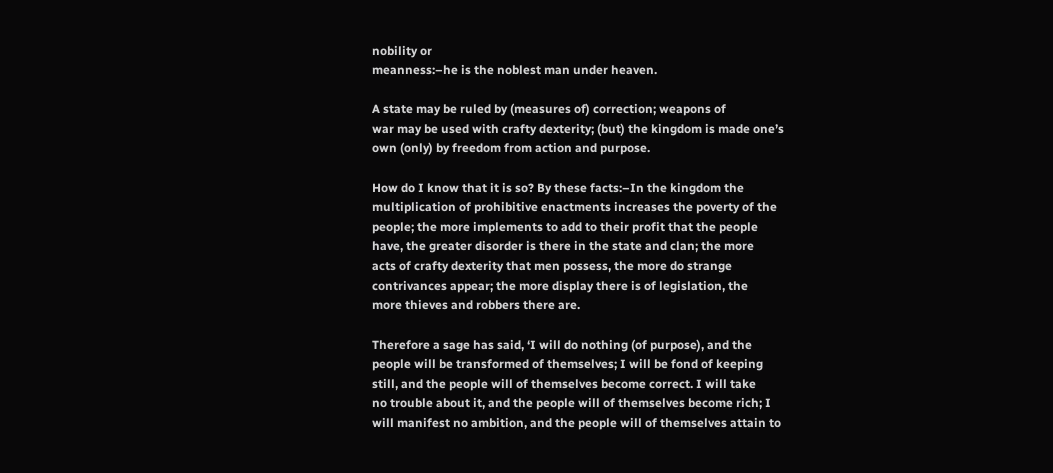nobility or
meanness:–he is the noblest man under heaven.

A state may be ruled by (measures of) correction; weapons of
war may be used with crafty dexterity; (but) the kingdom is made one’s
own (only) by freedom from action and purpose.

How do I know that it is so? By these facts:–In the kingdom the
multiplication of prohibitive enactments increases the poverty of the
people; the more implements to add to their profit that the people
have, the greater disorder is there in the state and clan; the more
acts of crafty dexterity that men possess, the more do strange
contrivances appear; the more display there is of legislation, the
more thieves and robbers there are.

Therefore a sage has said, ‘I will do nothing (of purpose), and the
people will be transformed of themselves; I will be fond of keeping
still, and the people will of themselves become correct. I will take
no trouble about it, and the people will of themselves become rich; I
will manifest no ambition, and the people will of themselves attain to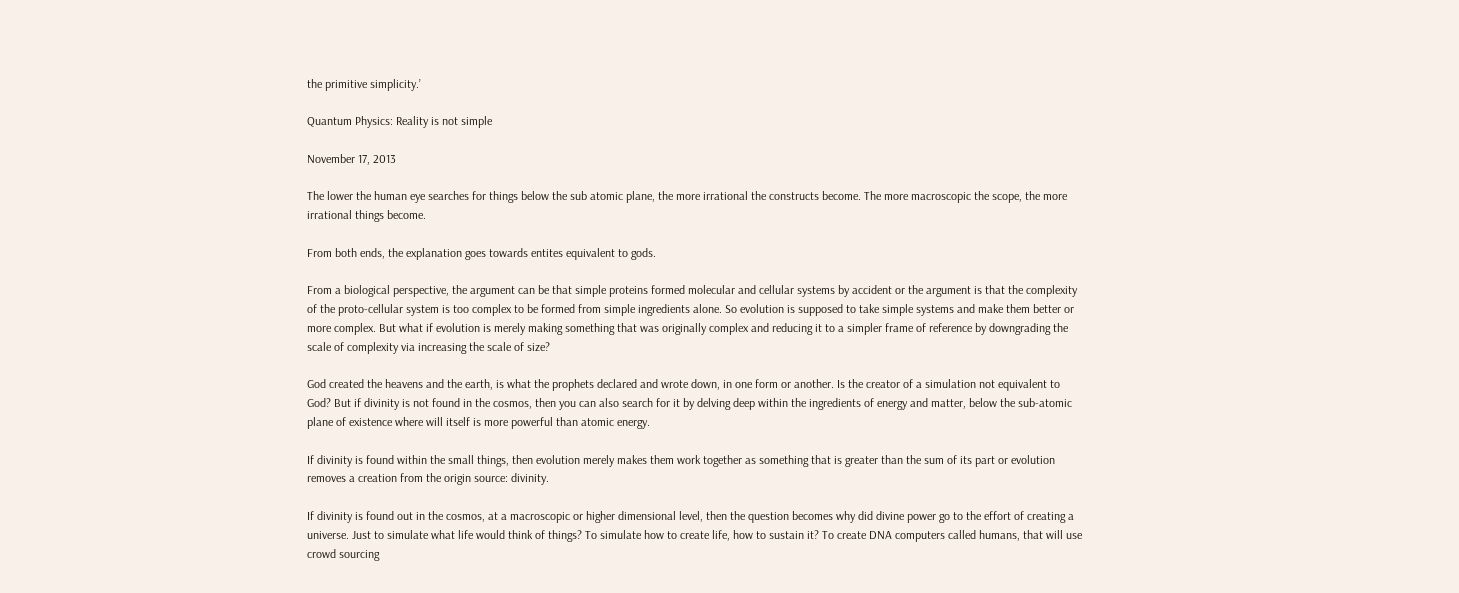the primitive simplicity.’

Quantum Physics: Reality is not simple

November 17, 2013

The lower the human eye searches for things below the sub atomic plane, the more irrational the constructs become. The more macroscopic the scope, the more irrational things become.

From both ends, the explanation goes towards entites equivalent to gods.

From a biological perspective, the argument can be that simple proteins formed molecular and cellular systems by accident or the argument is that the complexity of the proto-cellular system is too complex to be formed from simple ingredients alone. So evolution is supposed to take simple systems and make them better or more complex. But what if evolution is merely making something that was originally complex and reducing it to a simpler frame of reference by downgrading the scale of complexity via increasing the scale of size?

God created the heavens and the earth, is what the prophets declared and wrote down, in one form or another. Is the creator of a simulation not equivalent to God? But if divinity is not found in the cosmos, then you can also search for it by delving deep within the ingredients of energy and matter, below the sub-atomic plane of existence where will itself is more powerful than atomic energy.

If divinity is found within the small things, then evolution merely makes them work together as something that is greater than the sum of its part or evolution removes a creation from the origin source: divinity.

If divinity is found out in the cosmos, at a macroscopic or higher dimensional level, then the question becomes why did divine power go to the effort of creating a universe. Just to simulate what life would think of things? To simulate how to create life, how to sustain it? To create DNA computers called humans, that will use crowd sourcing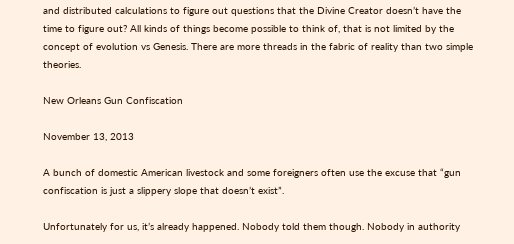and distributed calculations to figure out questions that the Divine Creator doesn’t have the time to figure out? All kinds of things become possible to think of, that is not limited by the concept of evolution vs Genesis. There are more threads in the fabric of reality than two simple theories.

New Orleans Gun Confiscation

November 13, 2013

A bunch of domestic American livestock and some foreigners often use the excuse that “gun confiscation is just a slippery slope that doesn’t exist”.

Unfortunately for us, it’s already happened. Nobody told them though. Nobody in authority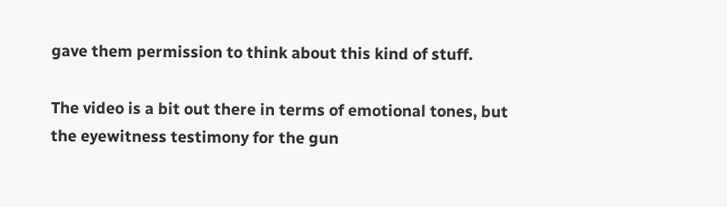gave them permission to think about this kind of stuff.

The video is a bit out there in terms of emotional tones, but the eyewitness testimony for the gun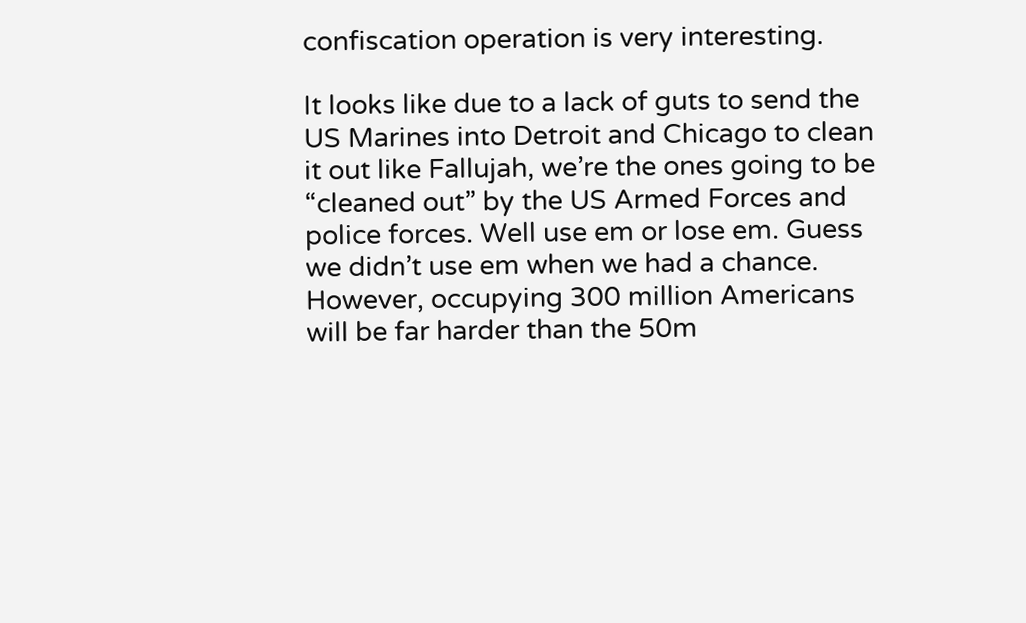confiscation operation is very interesting.

It looks like due to a lack of guts to send the US Marines into Detroit and Chicago to clean it out like Fallujah, we’re the ones going to be “cleaned out” by the US Armed Forces and police forces. Well use em or lose em. Guess we didn’t use em when we had a chance. However, occupying 300 million Americans will be far harder than the 50m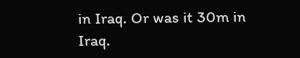in Iraq. Or was it 30m in Iraq.